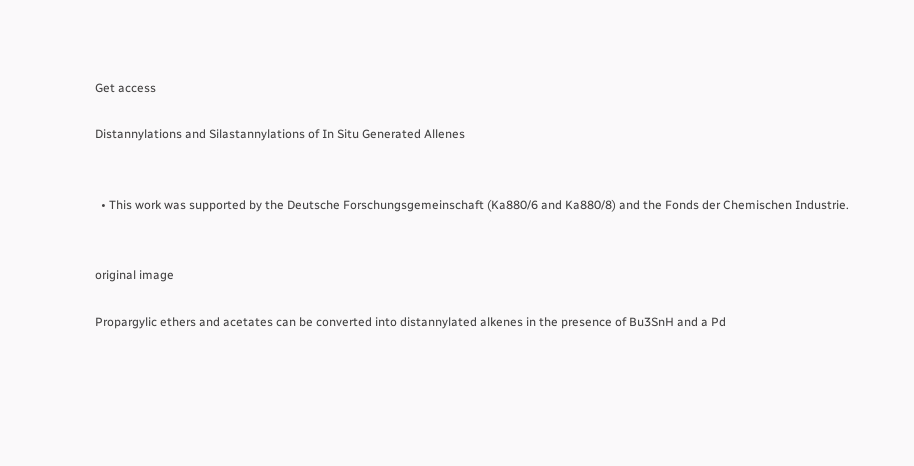Get access

Distannylations and Silastannylations of In Situ Generated Allenes


  • This work was supported by the Deutsche Forschungsgemeinschaft (Ka880/6 and Ka880/8) and the Fonds der Chemischen Industrie.


original image

Propargylic ethers and acetates can be converted into distannylated alkenes in the presence of Bu3SnH and a Pd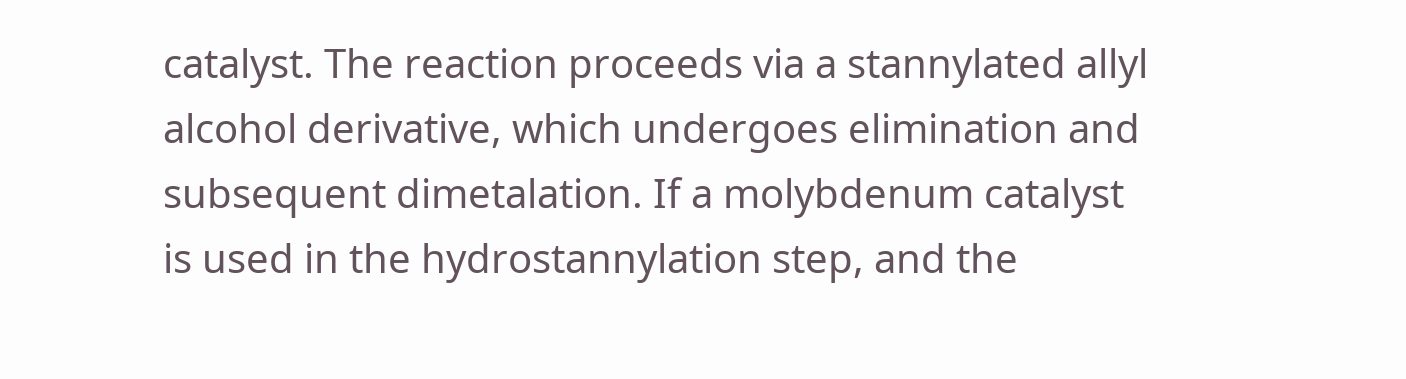catalyst. The reaction proceeds via a stannylated allyl alcohol derivative, which undergoes elimination and subsequent dimetalation. If a molybdenum catalyst is used in the hydrostannylation step, and the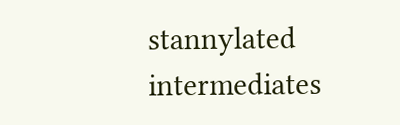stannylated intermediates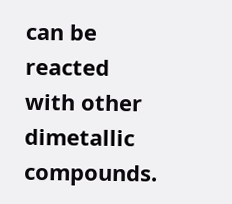can be reacted with other dimetallic compounds.